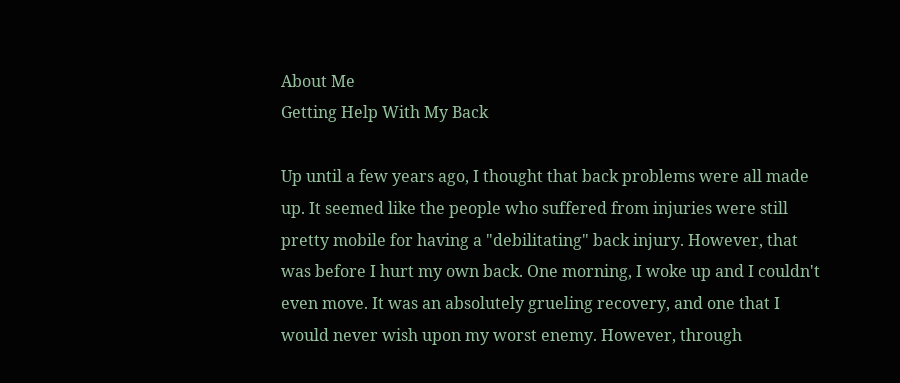About Me
Getting Help With My Back

Up until a few years ago, I thought that back problems were all made up. It seemed like the people who suffered from injuries were still pretty mobile for having a "debilitating" back injury. However, that was before I hurt my own back. One morning, I woke up and I couldn't even move. It was an absolutely grueling recovery, and one that I would never wish upon my worst enemy. However, through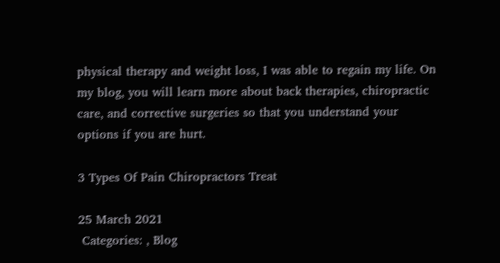physical therapy and weight loss, I was able to regain my life. On my blog, you will learn more about back therapies, chiropractic care, and corrective surgeries so that you understand your options if you are hurt.

3 Types Of Pain Chiropractors Treat

25 March 2021
 Categories: , Blog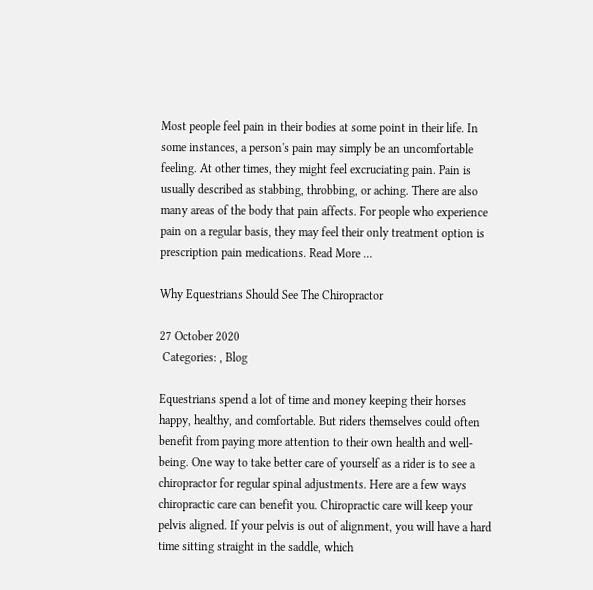Most people feel pain in their bodies at some point in their life. In some instances, a person's pain may simply be an uncomfortable feeling. At other times, they might feel excruciating pain. Pain is usually described as stabbing, throbbing, or aching. There are also many areas of the body that pain affects. For people who experience pain on a regular basis, they may feel their only treatment option is prescription pain medications. Read More …

Why Equestrians Should See The Chiropractor

27 October 2020
 Categories: , Blog

Equestrians spend a lot of time and money keeping their horses happy, healthy, and comfortable. But riders themselves could often benefit from paying more attention to their own health and well-being. One way to take better care of yourself as a rider is to see a chiropractor for regular spinal adjustments. Here are a few ways chiropractic care can benefit you. Chiropractic care will keep your pelvis aligned. If your pelvis is out of alignment, you will have a hard time sitting straight in the saddle, which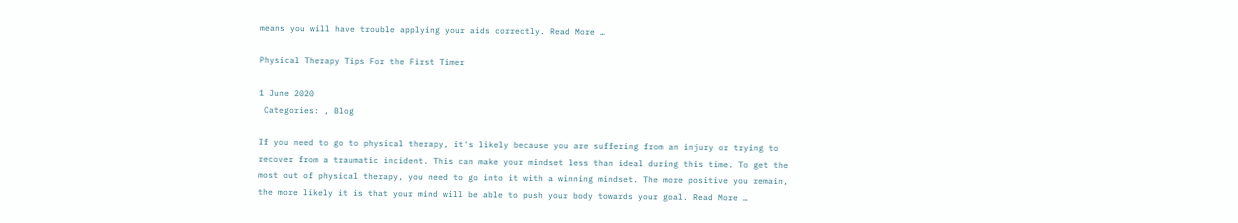means you will have trouble applying your aids correctly. Read More …

Physical Therapy Tips For the First Timer

1 June 2020
 Categories: , Blog

If you need to go to physical therapy, it's likely because you are suffering from an injury or trying to recover from a traumatic incident. This can make your mindset less than ideal during this time. To get the most out of physical therapy, you need to go into it with a winning mindset. The more positive you remain, the more likely it is that your mind will be able to push your body towards your goal. Read More …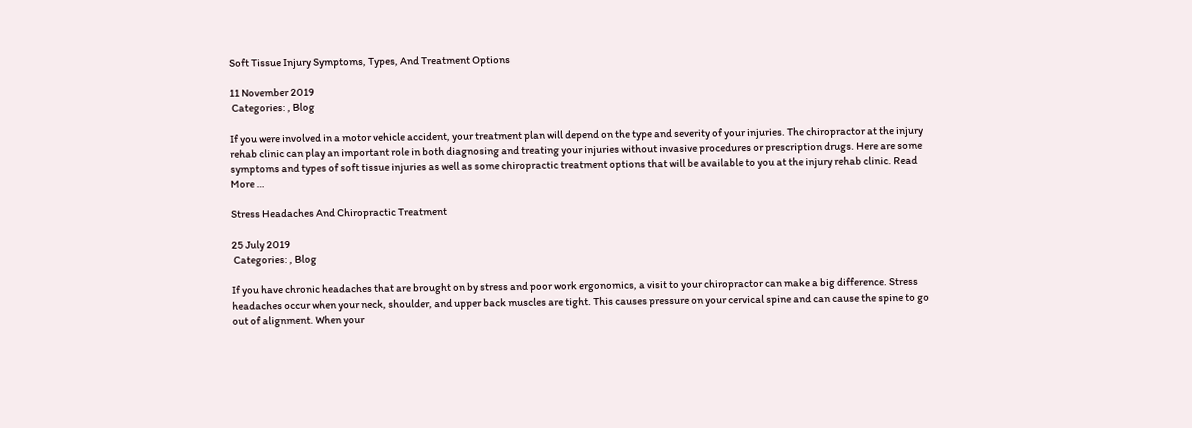Soft Tissue Injury Symptoms, Types, And Treatment Options

11 November 2019
 Categories: , Blog

If you were involved in a motor vehicle accident, your treatment plan will depend on the type and severity of your injuries. The chiropractor at the injury rehab clinic can play an important role in both diagnosing and treating your injuries without invasive procedures or prescription drugs. Here are some symptoms and types of soft tissue injuries as well as some chiropractic treatment options that will be available to you at the injury rehab clinic. Read More …

Stress Headaches And Chiropractic Treatment

25 July 2019
 Categories: , Blog

If you have chronic headaches that are brought on by stress and poor work ergonomics, a visit to your chiropractor can make a big difference. Stress headaches occur when your neck, shoulder, and upper back muscles are tight. This causes pressure on your cervical spine and can cause the spine to go out of alignment. When your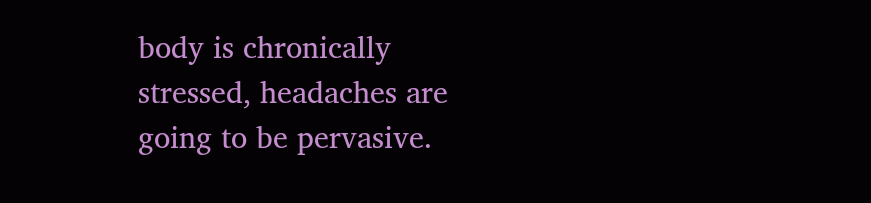body is chronically stressed, headaches are going to be pervasive.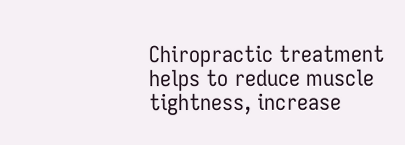Chiropractic treatment helps to reduce muscle tightness, increase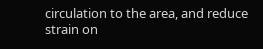circulation to the area, and reduce strain on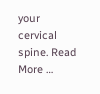your cervical spine. Read More …